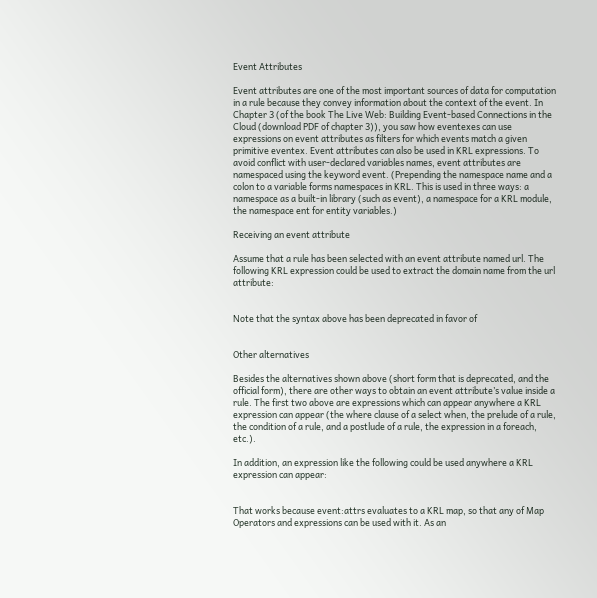Event Attributes

Event attributes are one of the most important sources of data for computation in a rule because they convey information about the context of the event. In Chapter 3 (of the book The Live Web: Building Event-based Connections in the Cloud (download PDF of chapter 3)), you saw how eventexes can use expressions on event attributes as filters for which events match a given primitive eventex. Event attributes can also be used in KRL expressions. To avoid conflict with user-declared variables names, event attributes are namespaced using the keyword event. (Prepending the namespace name and a colon to a variable forms namespaces in KRL. This is used in three ways: a namespace as a built-in library (such as event), a namespace for a KRL module, the namespace ent for entity variables.)

Receiving an event attribute

Assume that a rule has been selected with an event attribute named url. The following KRL expression could be used to extract the domain name from the url attribute:


Note that the syntax above has been deprecated in favor of


Other alternatives

Besides the alternatives shown above (short form that is deprecated, and the official form), there are other ways to obtain an event attribute’s value inside a rule. The first two above are expressions which can appear anywhere a KRL expression can appear (the where clause of a select when, the prelude of a rule, the condition of a rule, and a postlude of a rule, the expression in a foreach, etc.).

In addition, an expression like the following could be used anywhere a KRL expression can appear:


That works because event:attrs evaluates to a KRL map, so that any of Map Operators and expressions can be used with it. As an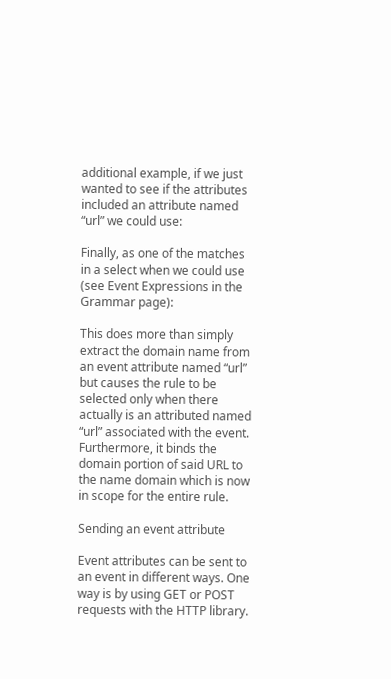additional example, if we just wanted to see if the attributes included an attribute named “url” we could use:

Finally, as one of the matches in a select when we could use (see Event Expressions in the Grammar page):

This does more than simply extract the domain name from an event attribute named “url” but causes the rule to be selected only when there actually is an attributed named “url” associated with the event. Furthermore, it binds the domain portion of said URL to the name domain which is now in scope for the entire rule.

Sending an event attribute

Event attributes can be sent to an event in different ways. One way is by using GET or POST requests with the HTTP library.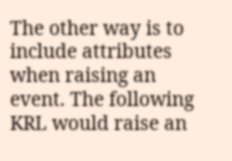The other way is to include attributes when raising an event. The following KRL would raise an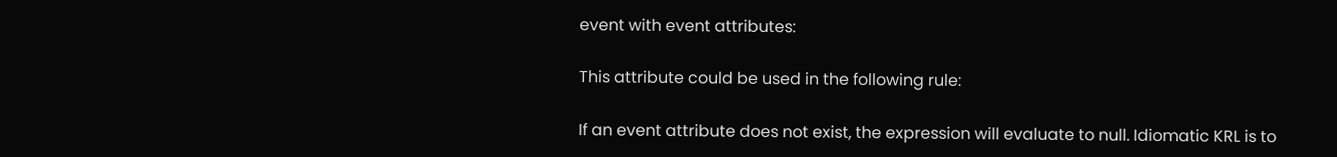event with event attributes:

This attribute could be used in the following rule:

If an event attribute does not exist, the expression will evaluate to null. Idiomatic KRL is to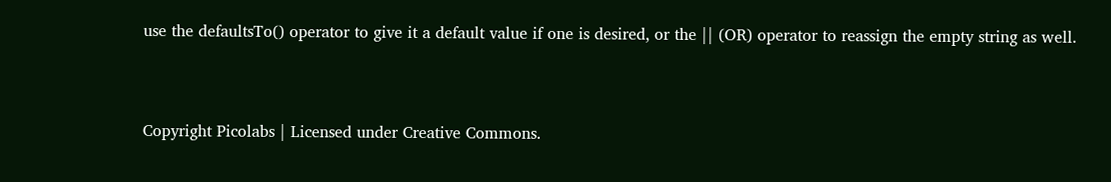use the defaultsTo() operator to give it a default value if one is desired, or the || (OR) operator to reassign the empty string as well.


Copyright Picolabs | Licensed under Creative Commons.